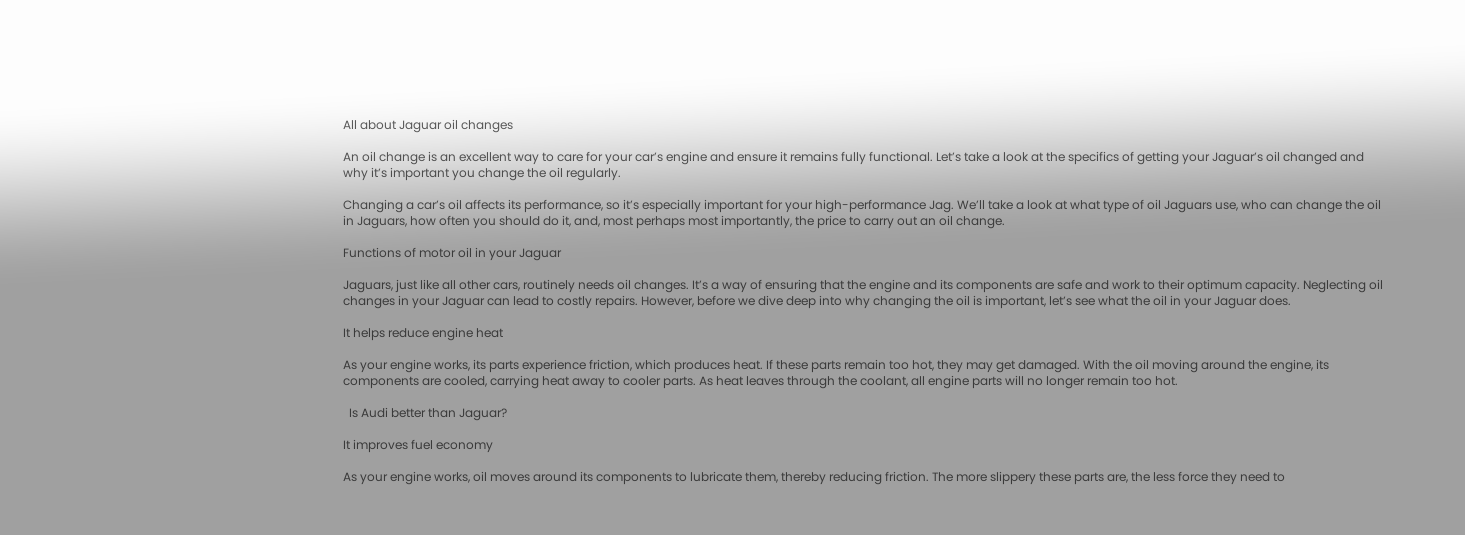All about Jaguar oil changes

An oil change is an excellent way to care for your car’s engine and ensure it remains fully functional. Let’s take a look at the specifics of getting your Jaguar’s oil changed and why it’s important you change the oil regularly.

Changing a car’s oil affects its performance, so it’s especially important for your high-performance Jag. We’ll take a look at what type of oil Jaguars use, who can change the oil in Jaguars, how often you should do it, and, most perhaps most importantly, the price to carry out an oil change.

Functions of motor oil in your Jaguar

Jaguars, just like all other cars, routinely needs oil changes. It’s a way of ensuring that the engine and its components are safe and work to their optimum capacity. Neglecting oil changes in your Jaguar can lead to costly repairs. However, before we dive deep into why changing the oil is important, let’s see what the oil in your Jaguar does.

It helps reduce engine heat

As your engine works, its parts experience friction, which produces heat. If these parts remain too hot, they may get damaged. With the oil moving around the engine, its components are cooled, carrying heat away to cooler parts. As heat leaves through the coolant, all engine parts will no longer remain too hot.

  Is Audi better than Jaguar?

It improves fuel economy

As your engine works, oil moves around its components to lubricate them, thereby reducing friction. The more slippery these parts are, the less force they need to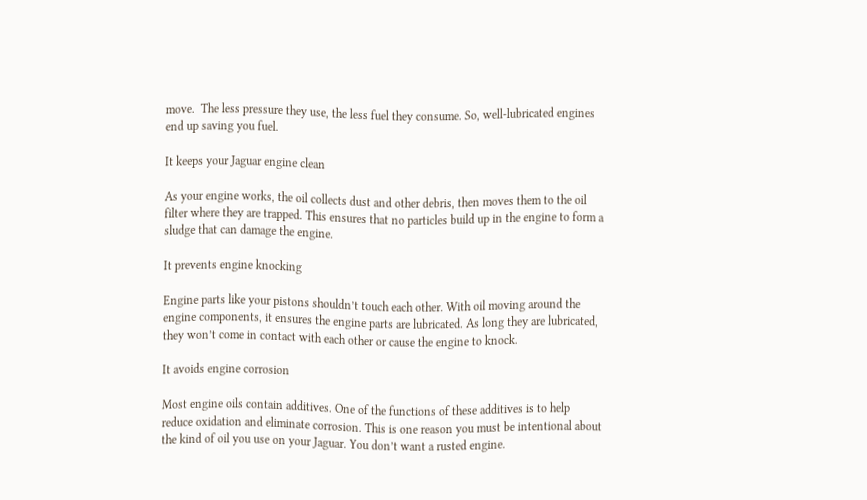move.  The less pressure they use, the less fuel they consume. So, well-lubricated engines end up saving you fuel.

It keeps your Jaguar engine clean

As your engine works, the oil collects dust and other debris, then moves them to the oil filter where they are trapped. This ensures that no particles build up in the engine to form a sludge that can damage the engine.

It prevents engine knocking

Engine parts like your pistons shouldn’t touch each other. With oil moving around the engine components, it ensures the engine parts are lubricated. As long they are lubricated, they won’t come in contact with each other or cause the engine to knock.

It avoids engine corrosion

Most engine oils contain additives. One of the functions of these additives is to help reduce oxidation and eliminate corrosion. This is one reason you must be intentional about the kind of oil you use on your Jaguar. You don’t want a rusted engine.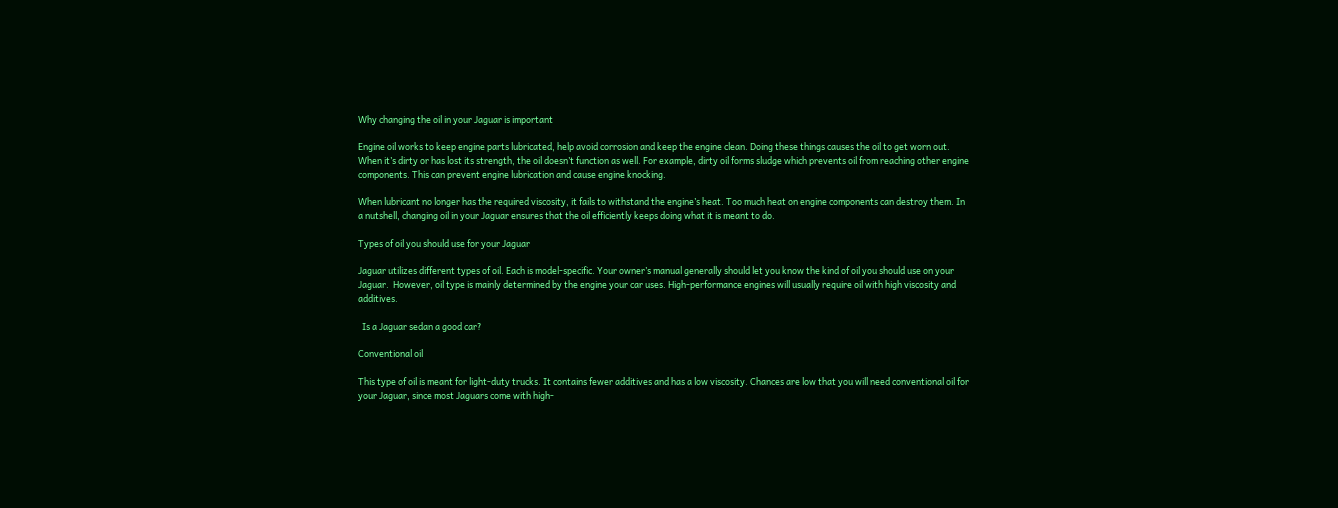Why changing the oil in your Jaguar is important

Engine oil works to keep engine parts lubricated, help avoid corrosion and keep the engine clean. Doing these things causes the oil to get worn out. When it’s dirty or has lost its strength, the oil doesn’t function as well. For example, dirty oil forms sludge which prevents oil from reaching other engine components. This can prevent engine lubrication and cause engine knocking.

When lubricant no longer has the required viscosity, it fails to withstand the engine’s heat. Too much heat on engine components can destroy them. In a nutshell, changing oil in your Jaguar ensures that the oil efficiently keeps doing what it is meant to do.

Types of oil you should use for your Jaguar

Jaguar utilizes different types of oil. Each is model-specific. Your owner’s manual generally should let you know the kind of oil you should use on your Jaguar.  However, oil type is mainly determined by the engine your car uses. High-performance engines will usually require oil with high viscosity and additives.

  Is a Jaguar sedan a good car?

Conventional oil

This type of oil is meant for light-duty trucks. It contains fewer additives and has a low viscosity. Chances are low that you will need conventional oil for your Jaguar, since most Jaguars come with high-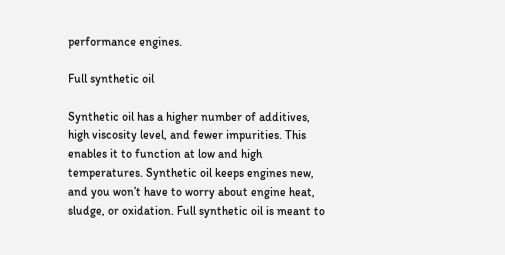performance engines.

Full synthetic oil

Synthetic oil has a higher number of additives, high viscosity level, and fewer impurities. This enables it to function at low and high temperatures. Synthetic oil keeps engines new, and you won’t have to worry about engine heat, sludge, or oxidation. Full synthetic oil is meant to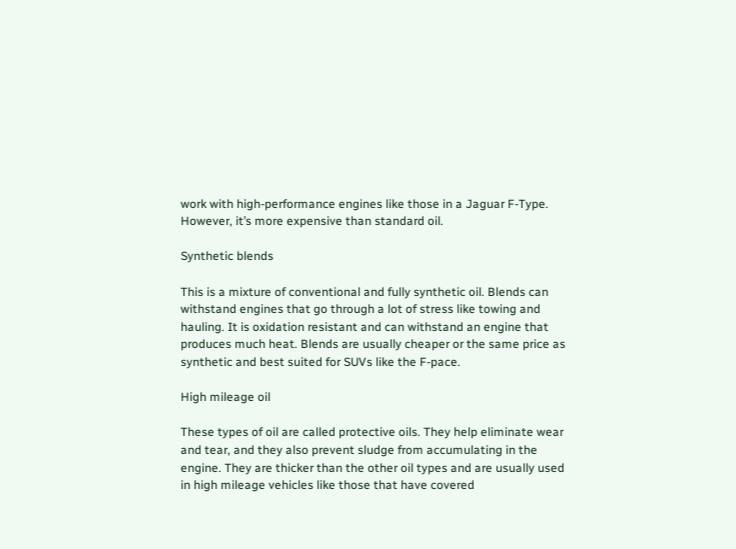work with high-performance engines like those in a Jaguar F-Type. However, it’s more expensive than standard oil.

Synthetic blends

This is a mixture of conventional and fully synthetic oil. Blends can withstand engines that go through a lot of stress like towing and hauling. It is oxidation resistant and can withstand an engine that produces much heat. Blends are usually cheaper or the same price as synthetic and best suited for SUVs like the F-pace.

High mileage oil

These types of oil are called protective oils. They help eliminate wear and tear, and they also prevent sludge from accumulating in the engine. They are thicker than the other oil types and are usually used in high mileage vehicles like those that have covered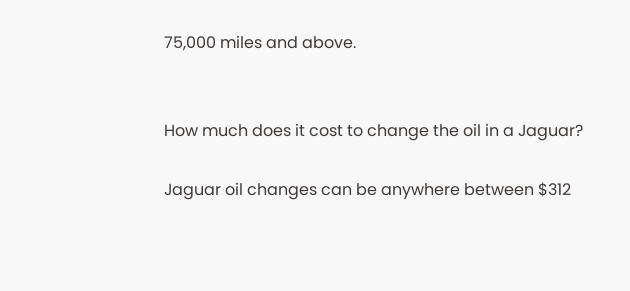75,000 miles and above.


How much does it cost to change the oil in a Jaguar?

Jaguar oil changes can be anywhere between $312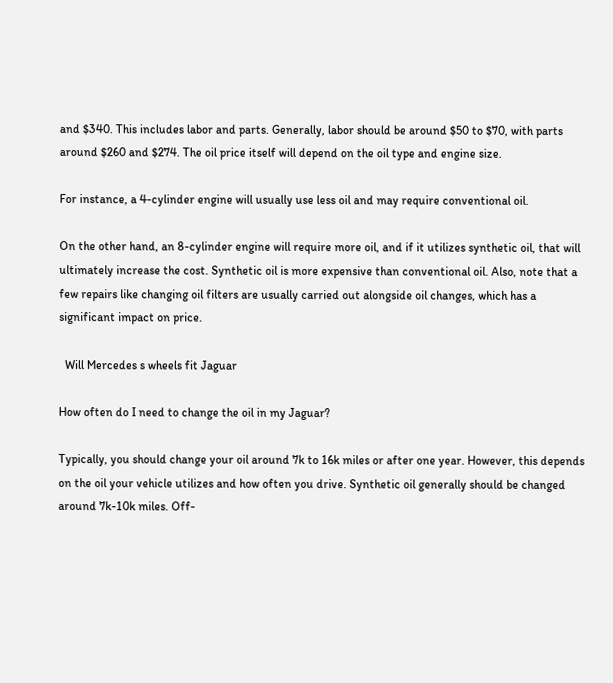and $340. This includes labor and parts. Generally, labor should be around $50 to $70, with parts around $260 and $274. The oil price itself will depend on the oil type and engine size.

For instance, a 4-cylinder engine will usually use less oil and may require conventional oil.

On the other hand, an 8-cylinder engine will require more oil, and if it utilizes synthetic oil, that will ultimately increase the cost. Synthetic oil is more expensive than conventional oil. Also, note that a few repairs like changing oil filters are usually carried out alongside oil changes, which has a significant impact on price.

  Will Mercedes s wheels fit Jaguar

How often do I need to change the oil in my Jaguar?

Typically, you should change your oil around 7k to 16k miles or after one year. However, this depends on the oil your vehicle utilizes and how often you drive. Synthetic oil generally should be changed around 7k-10k miles. Off-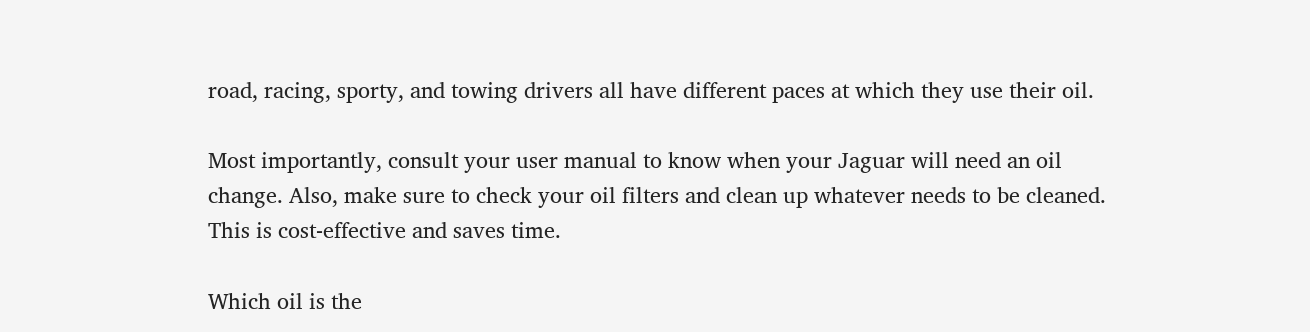road, racing, sporty, and towing drivers all have different paces at which they use their oil.

Most importantly, consult your user manual to know when your Jaguar will need an oil change. Also, make sure to check your oil filters and clean up whatever needs to be cleaned. This is cost-effective and saves time.

Which oil is the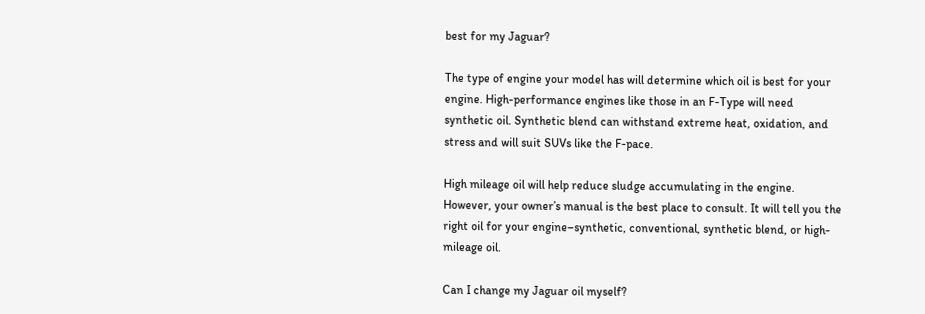best for my Jaguar?

The type of engine your model has will determine which oil is best for your engine. High-performance engines like those in an F-Type will need synthetic oil. Synthetic blend can withstand extreme heat, oxidation, and stress and will suit SUVs like the F-pace.

High mileage oil will help reduce sludge accumulating in the engine. However, your owner’s manual is the best place to consult. It will tell you the right oil for your engine–synthetic, conventional, synthetic blend, or high-mileage oil.

Can I change my Jaguar oil myself?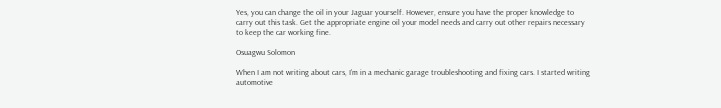Yes, you can change the oil in your Jaguar yourself. However, ensure you have the proper knowledge to carry out this task. Get the appropriate engine oil your model needs and carry out other repairs necessary to keep the car working fine.

Osuagwu Solomon

When I am not writing about cars, I’m in a mechanic garage troubleshooting and fixing cars. I started writing automotive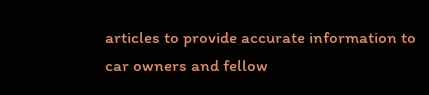articles to provide accurate information to car owners and fellow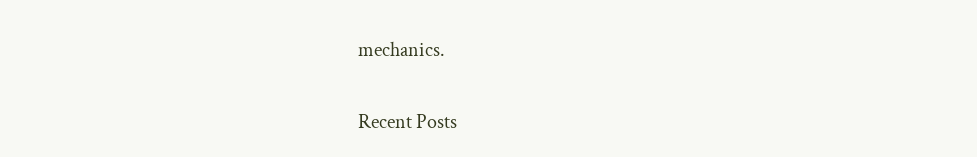mechanics.

Recent Posts